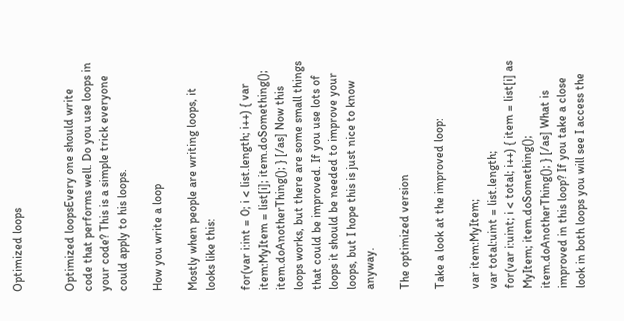Optimized loops


Optimized loopsEvery one should write code that performs well. Do you use loops in your code? This is a simple trick everyone could apply to his loops.

How you write a loop

Mostly when people are writing loops, it looks like this:

for(var i:int = 0; i < list.length; i++) { var item:MyItem = list[i]; item.doSomething(); item.doAnotherThing(); } [/as] Now this loops works, but there are some small things that could be improved. If you use lots of loops it should be needed to improve your loops, but I hope this is just nice to know anyway.

The optimized version

Take a look at the improved loop:

var item:MyItem;
var total:uint = list.length;
for(var i:uint; i < total; i++) { item = list[i] as MyItem; item.doSomething(); item.doAnotherThing(); } [/as] What is improved in this loop? If you take a close look in both loops you will see I access the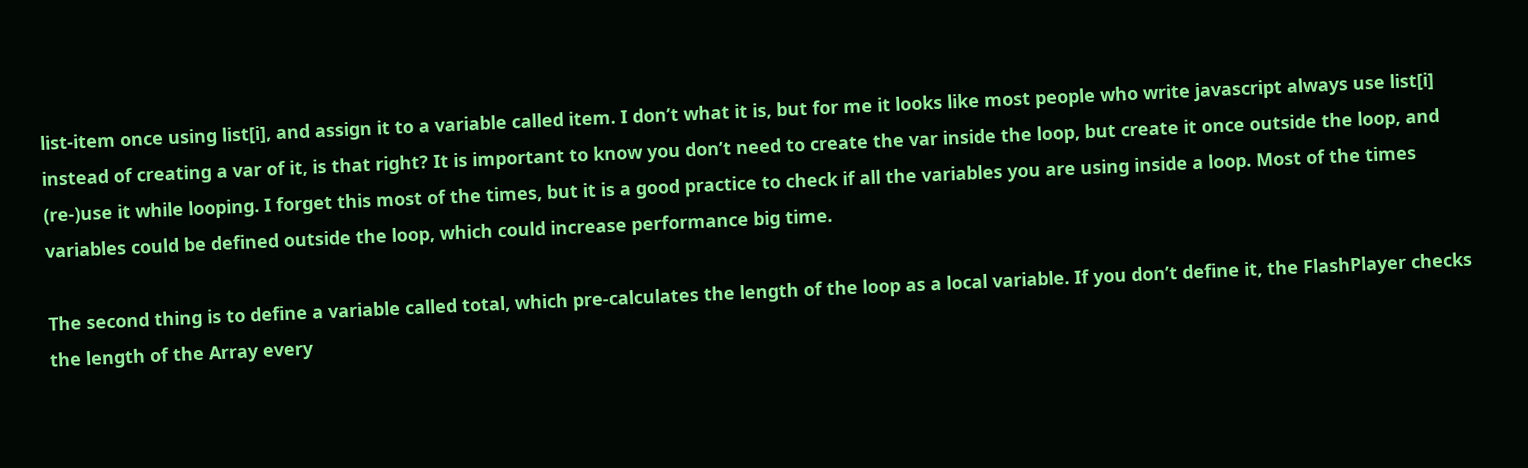list-item once using list[i], and assign it to a variable called item. I don’t what it is, but for me it looks like most people who write javascript always use list[i] instead of creating a var of it, is that right? It is important to know you don’t need to create the var inside the loop, but create it once outside the loop, and (re-)use it while looping. I forget this most of the times, but it is a good practice to check if all the variables you are using inside a loop. Most of the times variables could be defined outside the loop, which could increase performance big time.

The second thing is to define a variable called total, which pre-calculates the length of the loop as a local variable. If you don’t define it, the FlashPlayer checks the length of the Array every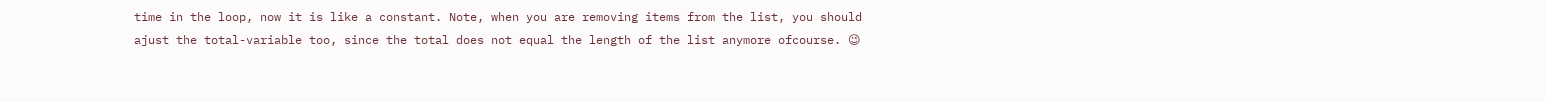time in the loop, now it is like a constant. Note, when you are removing items from the list, you should ajust the total-variable too, since the total does not equal the length of the list anymore ofcourse. 😉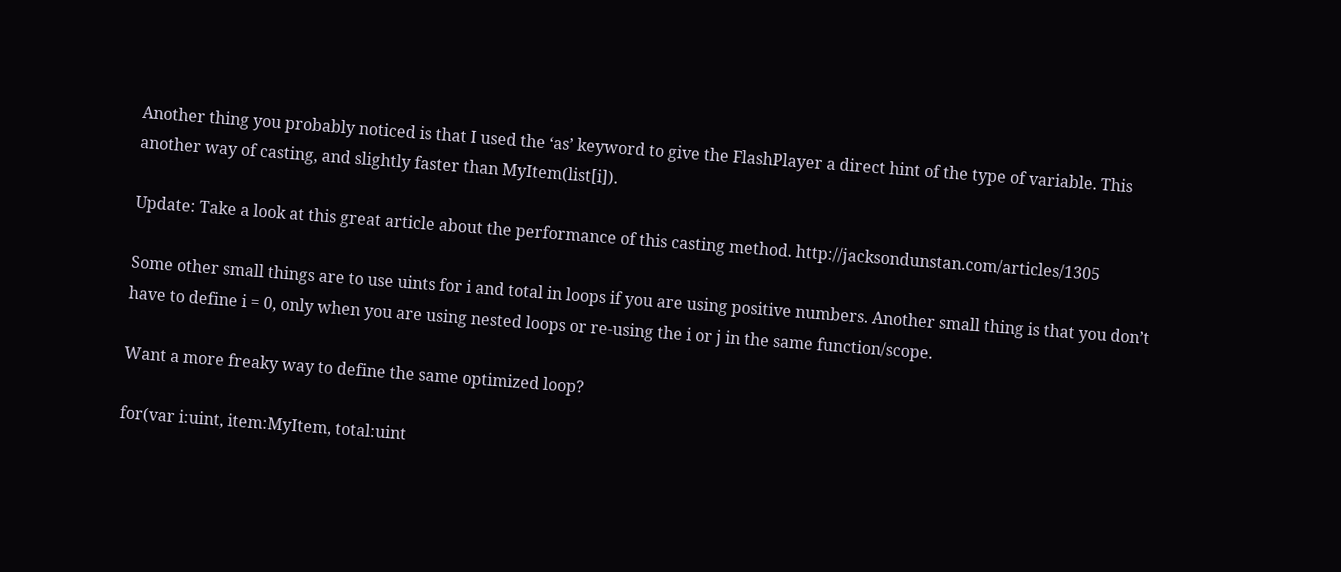Another thing you probably noticed is that I used the ‘as’ keyword to give the FlashPlayer a direct hint of the type of variable. This another way of casting, and slightly faster than MyItem(list[i]).

Update: Take a look at this great article about the performance of this casting method. http://jacksondunstan.com/articles/1305

Some other small things are to use uints for i and total in loops if you are using positive numbers. Another small thing is that you don’t have to define i = 0, only when you are using nested loops or re-using the i or j in the same function/scope.

Want a more freaky way to define the same optimized loop?

for(var i:uint, item:MyItem, total:uint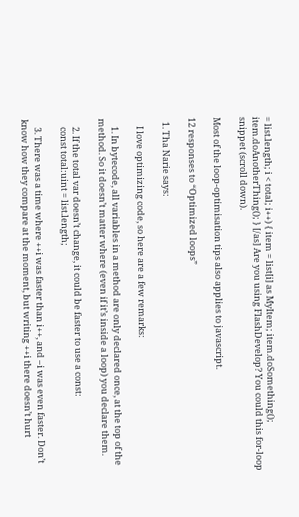= list.length; i < total; i++) { item = list[i] as MyItem; item.doSomething(); item.doAnotherThing(); } [/as] Are you using FlashDevelop? You could this for-loop snippet (scroll down).

Most of the loop-optimisation tips also applies to javascript.

12 responses to “Optimized loops”

  1. Tha Narie says:

    I love optimizing code, so here are a few remarks:

    1. In bytecode, all variables in a method are only declared once, at the top of the method. So it doesn’t matter where (even if it’s inside a loop) you declare them.

    2. If the total var doesn’t change, it could be faster to use a const:
    const total:uint = list.length;

    3. There was a time where ++i was faster than i++, and –i was even faster. Don’t know how they compare at the moment, but writing ++i there doesn’t hurt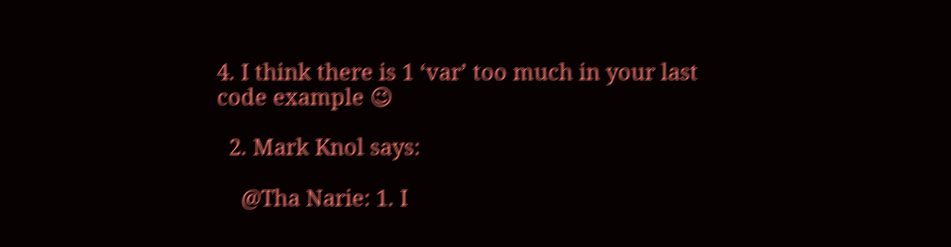4. I think there is 1 ‘var’ too much in your last code example 😉

  2. Mark Knol says:

    @Tha Narie: 1. I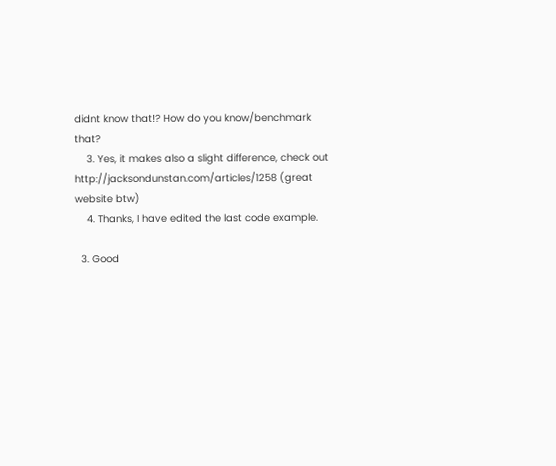didnt know that!? How do you know/benchmark that?
    3. Yes, it makes also a slight difference, check out http://jacksondunstan.com/articles/1258 (great website btw)
    4. Thanks, I have edited the last code example.

  3. Good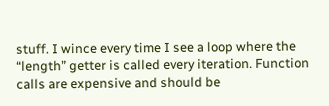stuff. I wince every time I see a loop where the “length” getter is called every iteration. Function calls are expensive and should be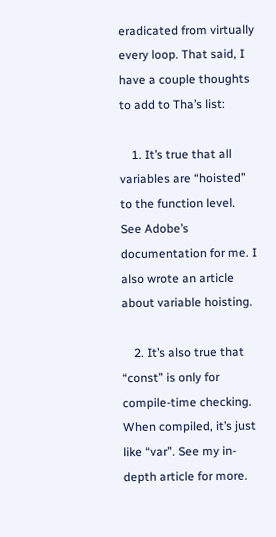eradicated from virtually every loop. That said, I have a couple thoughts to add to Tha’s list:

    1. It’s true that all variables are “hoisted” to the function level. See Adobe’s documentation for me. I also wrote an article about variable hoisting.

    2. It’s also true that “const” is only for compile-time checking. When compiled, it’s just like “var”. See my in-depth article for more.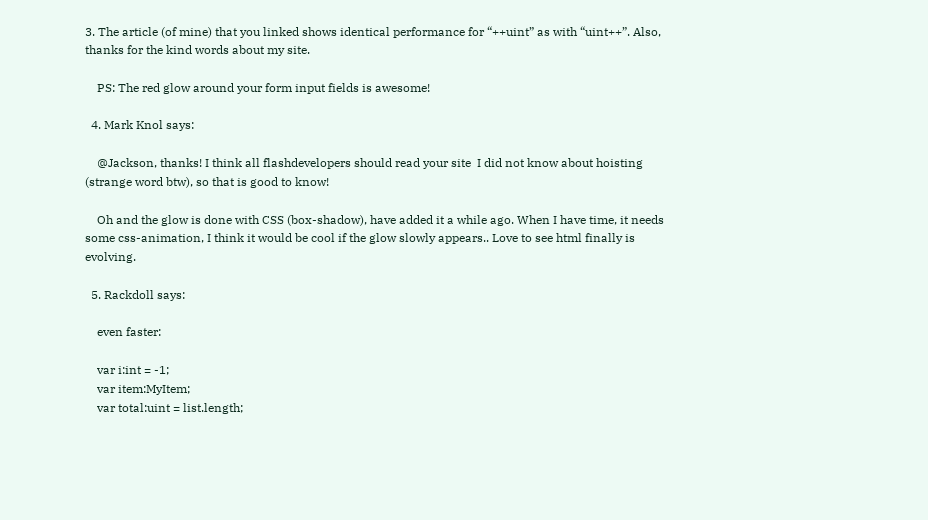3. The article (of mine) that you linked shows identical performance for “++uint” as with “uint++”. Also, thanks for the kind words about my site.

    PS: The red glow around your form input fields is awesome!

  4. Mark Knol says:

    @Jackson, thanks! I think all flashdevelopers should read your site  I did not know about hoisting (strange word btw), so that is good to know!

    Oh and the glow is done with CSS (box-shadow), have added it a while ago. When I have time, it needs some css-animation, I think it would be cool if the glow slowly appears.. Love to see html finally is evolving.

  5. Rackdoll says:

    even faster:

    var i:int = -1;
    var item:MyItem;
    var total:uint = list.length;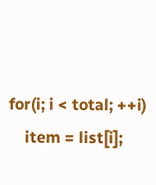for(i; i < total; ++i)
    item = list[i];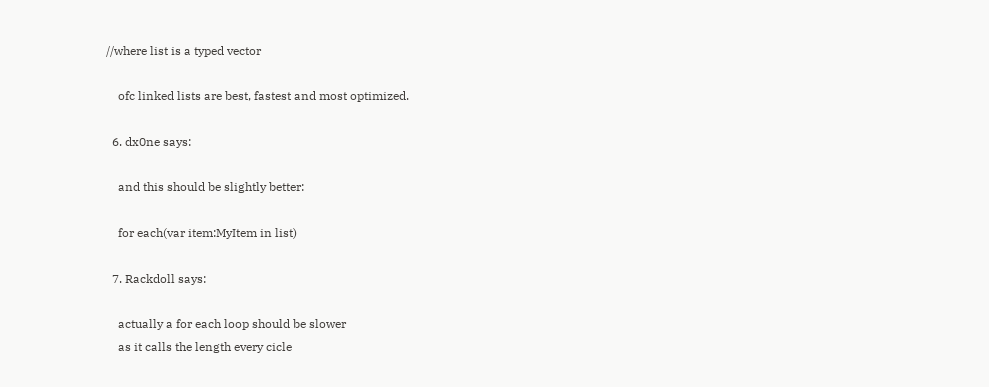//where list is a typed vector

    ofc linked lists are best, fastest and most optimized.

  6. dx0ne says:

    and this should be slightly better:

    for each(var item:MyItem in list)

  7. Rackdoll says:

    actually a for each loop should be slower
    as it calls the length every cicle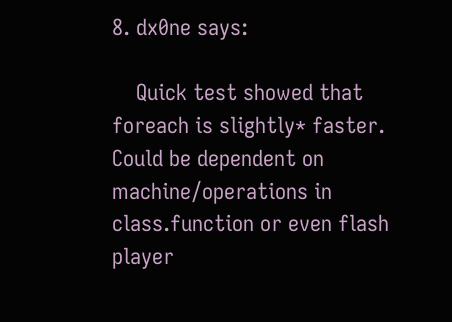8. dx0ne says:

    Quick test showed that foreach is slightly* faster. Could be dependent on machine/operations in class.function or even flash player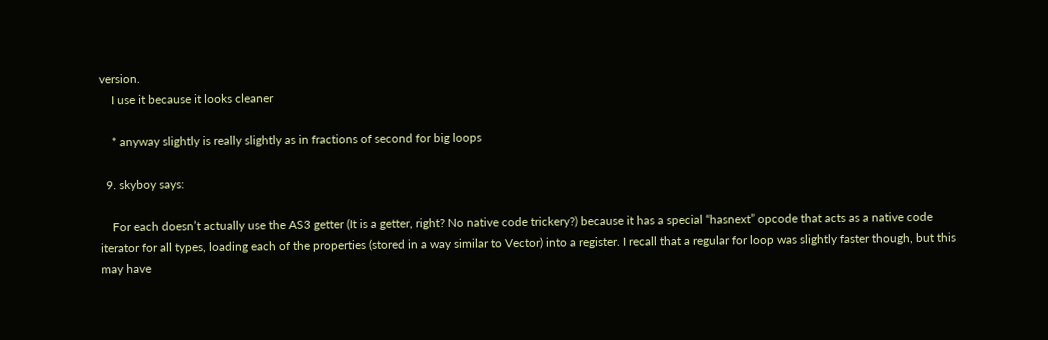version.
    I use it because it looks cleaner

    * anyway slightly is really slightly as in fractions of second for big loops

  9. skyboy says:

    For each doesn’t actually use the AS3 getter (It is a getter, right? No native code trickery?) because it has a special “hasnext” opcode that acts as a native code iterator for all types, loading each of the properties (stored in a way similar to Vector) into a register. I recall that a regular for loop was slightly faster though, but this may have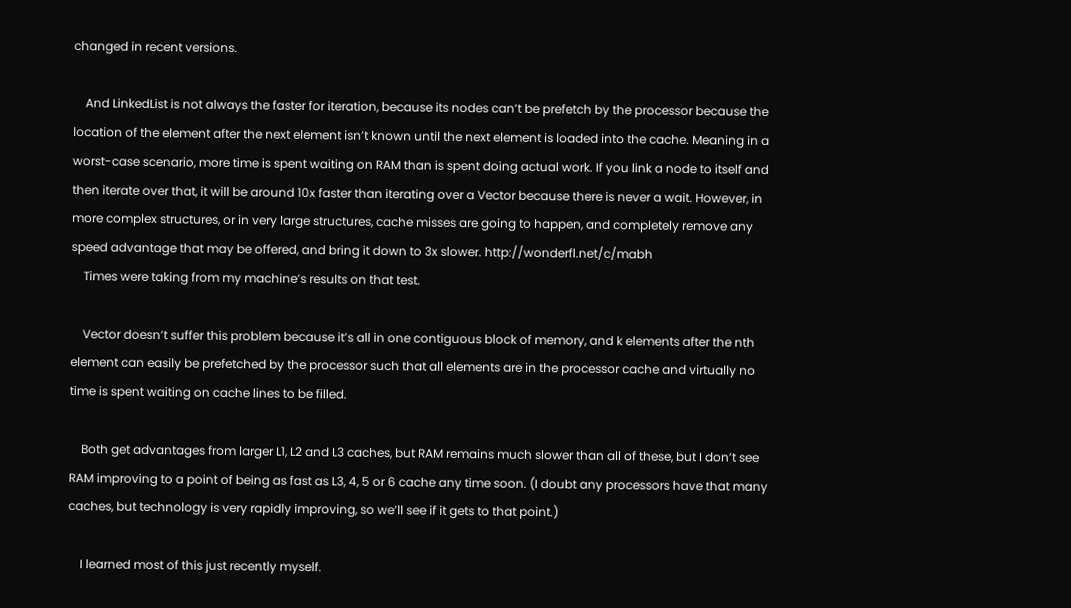changed in recent versions.

    And LinkedList is not always the faster for iteration, because its nodes can’t be prefetch by the processor because the location of the element after the next element isn’t known until the next element is loaded into the cache. Meaning in a worst-case scenario, more time is spent waiting on RAM than is spent doing actual work. If you link a node to itself and then iterate over that, it will be around 10x faster than iterating over a Vector because there is never a wait. However, in more complex structures, or in very large structures, cache misses are going to happen, and completely remove any speed advantage that may be offered, and bring it down to 3x slower. http://wonderfl.net/c/mabh
    Times were taking from my machine’s results on that test.

    Vector doesn’t suffer this problem because it’s all in one contiguous block of memory, and k elements after the nth element can easily be prefetched by the processor such that all elements are in the processor cache and virtually no time is spent waiting on cache lines to be filled.

    Both get advantages from larger L1, L2 and L3 caches, but RAM remains much slower than all of these, but I don’t see RAM improving to a point of being as fast as L3, 4, 5 or 6 cache any time soon. (I doubt any processors have that many caches, but technology is very rapidly improving, so we’ll see if it gets to that point.)

    I learned most of this just recently myself.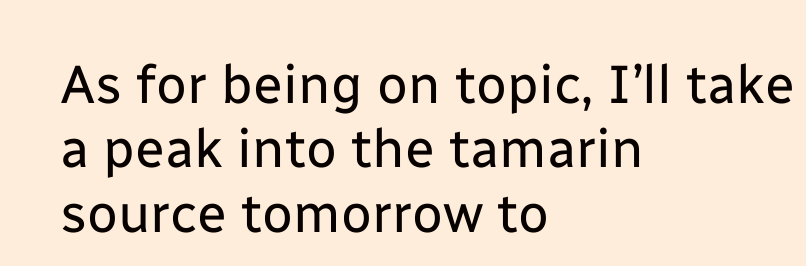As for being on topic, I’ll take a peak into the tamarin source tomorrow to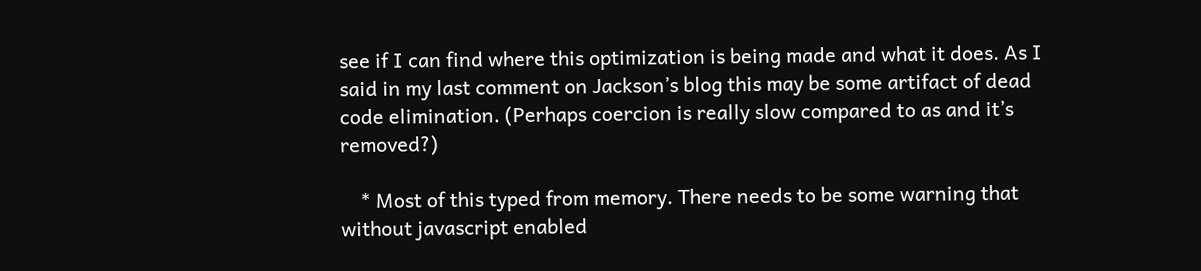see if I can find where this optimization is being made and what it does. As I said in my last comment on Jackson’s blog this may be some artifact of dead code elimination. (Perhaps coercion is really slow compared to as and it’s removed?)

    * Most of this typed from memory. There needs to be some warning that without javascript enabled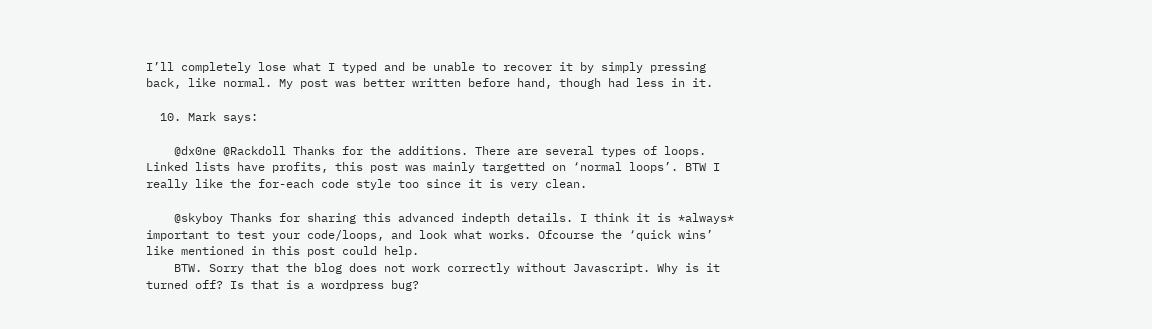I’ll completely lose what I typed and be unable to recover it by simply pressing back, like normal. My post was better written before hand, though had less in it.

  10. Mark says:

    @dx0ne @Rackdoll Thanks for the additions. There are several types of loops. Linked lists have profits, this post was mainly targetted on ‘normal loops’. BTW I really like the for-each code style too since it is very clean.

    @skyboy Thanks for sharing this advanced indepth details. I think it is *always* important to test your code/loops, and look what works. Ofcourse the ‘quick wins’ like mentioned in this post could help.
    BTW. Sorry that the blog does not work correctly without Javascript. Why is it turned off? Is that is a wordpress bug?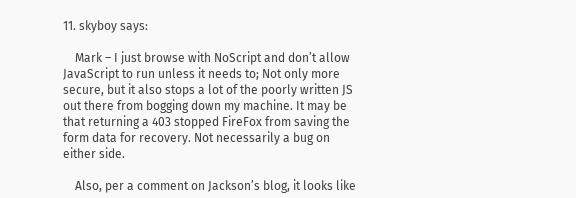11. skyboy says:

    Mark – I just browse with NoScript and don’t allow JavaScript to run unless it needs to; Not only more secure, but it also stops a lot of the poorly written JS out there from bogging down my machine. It may be that returning a 403 stopped FireFox from saving the form data for recovery. Not necessarily a bug on either side.

    Also, per a comment on Jackson’s blog, it looks like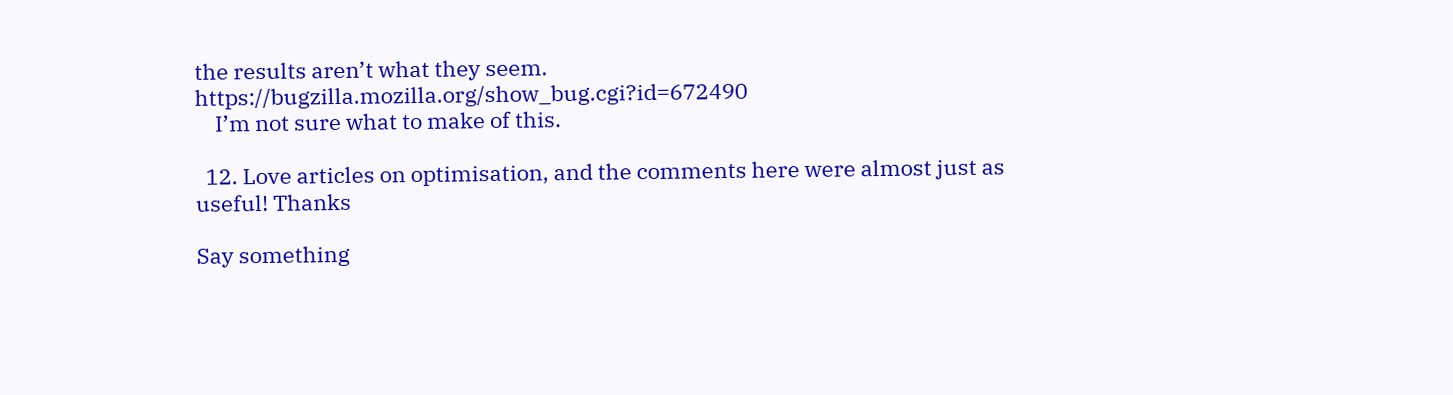the results aren’t what they seem. https://bugzilla.mozilla.org/show_bug.cgi?id=672490
    I’m not sure what to make of this.

  12. Love articles on optimisation, and the comments here were almost just as useful! Thanks

Say something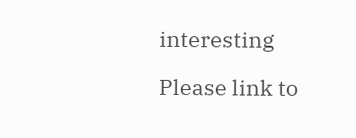interesting

Please link to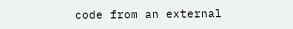code from an external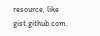resource, like gist.github.com.